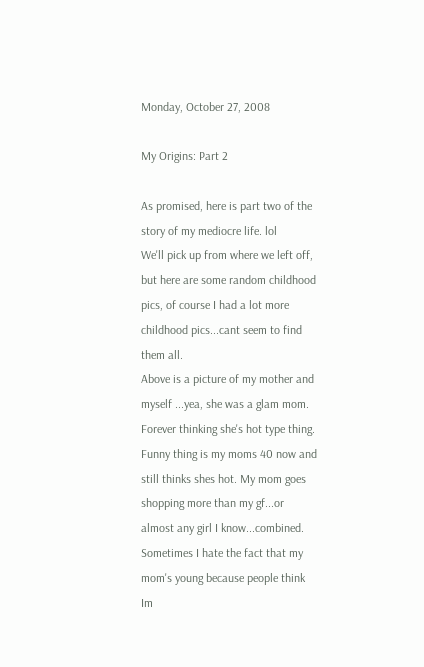Monday, October 27, 2008

My Origins: Part 2

As promised, here is part two of the story of my mediocre life. lol
We'll pick up from where we left off, but here are some random childhood pics, of course I had a lot more childhood pics...cant seem to find them all.
Above is a picture of my mother and myself ...yea, she was a glam mom. Forever thinking she's hot type thing. Funny thing is my moms 40 now and still thinks shes hot. My mom goes shopping more than my gf...or almost any girl I know...combined. Sometimes I hate the fact that my mom's young because people think Im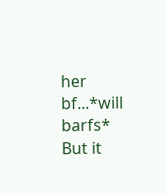her bf...*will barfs*
But it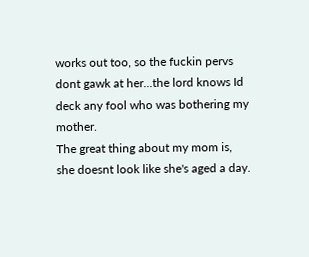works out too, so the fuckin pervs dont gawk at her...the lord knows Id deck any fool who was bothering my mother.
The great thing about my mom is, she doesnt look like she's aged a day.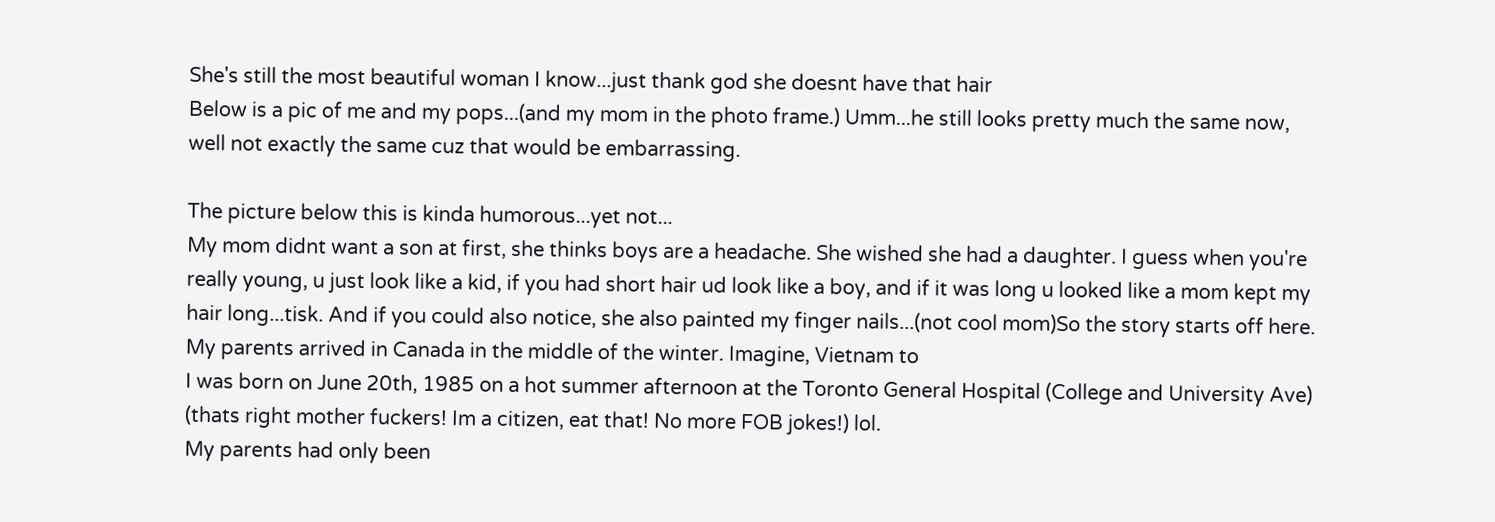She's still the most beautiful woman I know...just thank god she doesnt have that hair
Below is a pic of me and my pops...(and my mom in the photo frame.) Umm...he still looks pretty much the same now, well not exactly the same cuz that would be embarrassing.

The picture below this is kinda humorous...yet not...
My mom didnt want a son at first, she thinks boys are a headache. She wished she had a daughter. I guess when you're really young, u just look like a kid, if you had short hair ud look like a boy, and if it was long u looked like a mom kept my hair long...tisk. And if you could also notice, she also painted my finger nails...(not cool mom)So the story starts off here.
My parents arrived in Canada in the middle of the winter. Imagine, Vietnam to
I was born on June 20th, 1985 on a hot summer afternoon at the Toronto General Hospital (College and University Ave) (thats right mother fuckers! Im a citizen, eat that! No more FOB jokes!) lol.
My parents had only been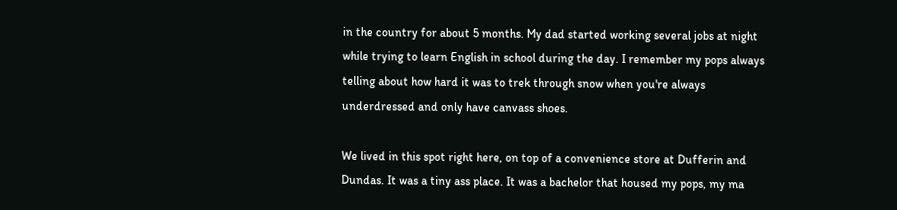in the country for about 5 months. My dad started working several jobs at night while trying to learn English in school during the day. I remember my pops always telling about how hard it was to trek through snow when you're always underdressed and only have canvass shoes.

We lived in this spot right here, on top of a convenience store at Dufferin and Dundas. It was a tiny ass place. It was a bachelor that housed my pops, my ma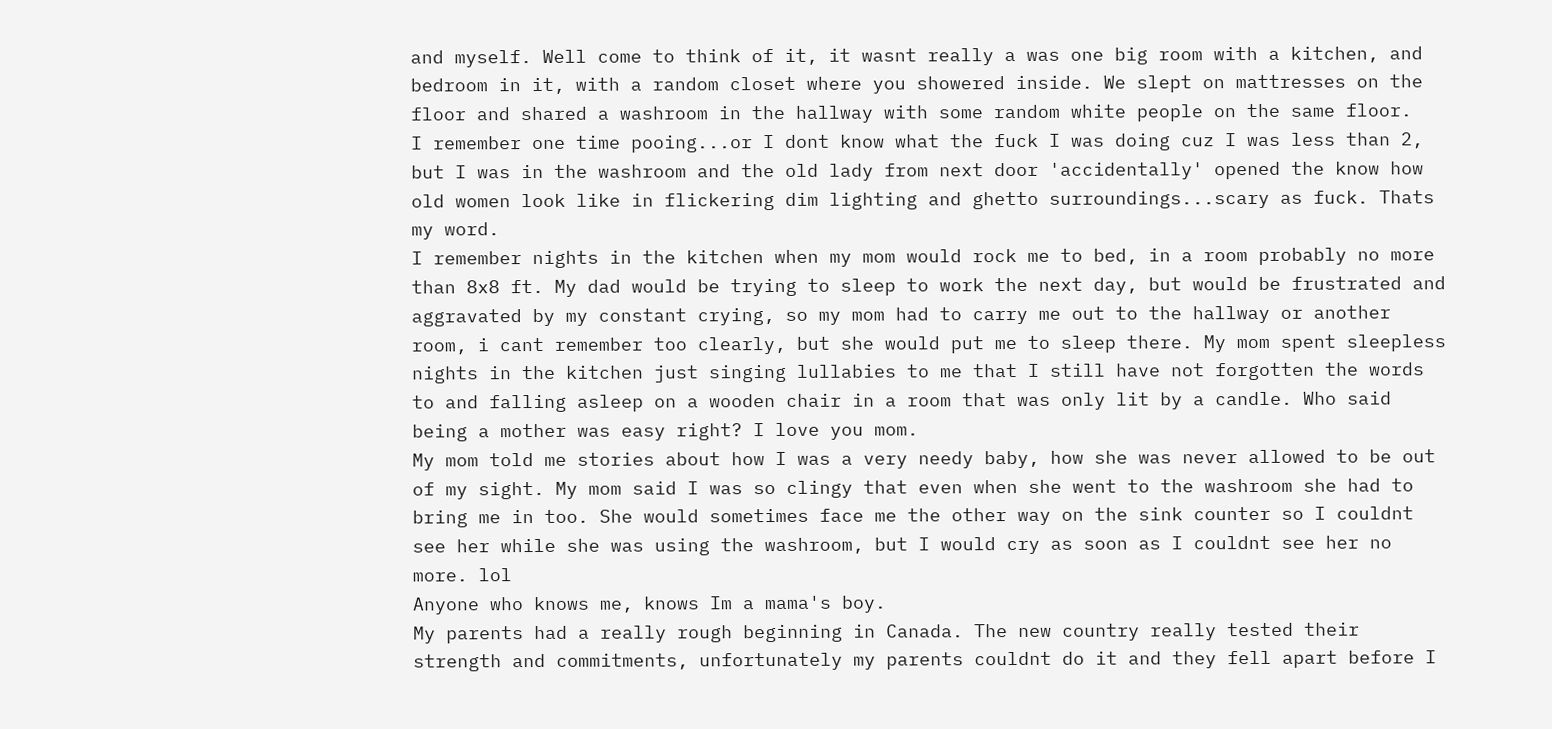and myself. Well come to think of it, it wasnt really a was one big room with a kitchen, and bedroom in it, with a random closet where you showered inside. We slept on mattresses on the floor and shared a washroom in the hallway with some random white people on the same floor.
I remember one time pooing...or I dont know what the fuck I was doing cuz I was less than 2, but I was in the washroom and the old lady from next door 'accidentally' opened the know how old women look like in flickering dim lighting and ghetto surroundings...scary as fuck. Thats my word.
I remember nights in the kitchen when my mom would rock me to bed, in a room probably no more than 8x8 ft. My dad would be trying to sleep to work the next day, but would be frustrated and aggravated by my constant crying, so my mom had to carry me out to the hallway or another room, i cant remember too clearly, but she would put me to sleep there. My mom spent sleepless nights in the kitchen just singing lullabies to me that I still have not forgotten the words to and falling asleep on a wooden chair in a room that was only lit by a candle. Who said being a mother was easy right? I love you mom.
My mom told me stories about how I was a very needy baby, how she was never allowed to be out of my sight. My mom said I was so clingy that even when she went to the washroom she had to bring me in too. She would sometimes face me the other way on the sink counter so I couldnt see her while she was using the washroom, but I would cry as soon as I couldnt see her no more. lol
Anyone who knows me, knows Im a mama's boy.
My parents had a really rough beginning in Canada. The new country really tested their strength and commitments, unfortunately my parents couldnt do it and they fell apart before I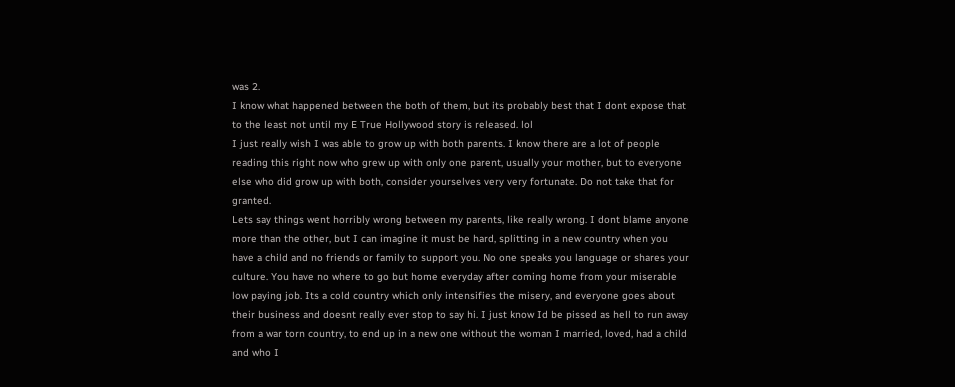was 2.
I know what happened between the both of them, but its probably best that I dont expose that to the least not until my E True Hollywood story is released. lol
I just really wish I was able to grow up with both parents. I know there are a lot of people reading this right now who grew up with only one parent, usually your mother, but to everyone else who did grow up with both, consider yourselves very very fortunate. Do not take that for granted.
Lets say things went horribly wrong between my parents, like really wrong. I dont blame anyone more than the other, but I can imagine it must be hard, splitting in a new country when you have a child and no friends or family to support you. No one speaks you language or shares your culture. You have no where to go but home everyday after coming home from your miserable low paying job. Its a cold country which only intensifies the misery, and everyone goes about their business and doesnt really ever stop to say hi. I just know Id be pissed as hell to run away from a war torn country, to end up in a new one without the woman I married, loved, had a child and who I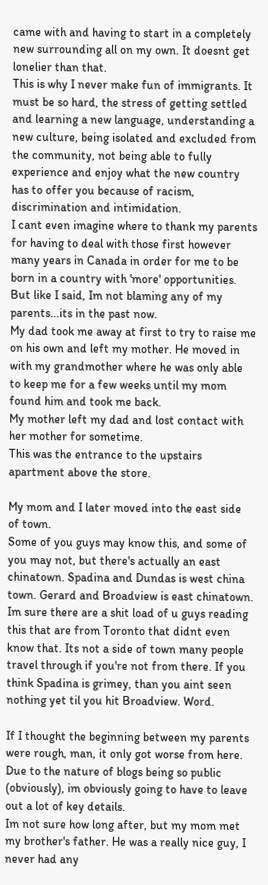came with and having to start in a completely new surrounding all on my own. It doesnt get lonelier than that.
This is why I never make fun of immigrants. It must be so hard, the stress of getting settled and learning a new language, understanding a new culture, being isolated and excluded from the community, not being able to fully experience and enjoy what the new country has to offer you because of racism, discrimination and intimidation.
I cant even imagine where to thank my parents for having to deal with those first however many years in Canada in order for me to be born in a country with 'more' opportunities.
But like I said, Im not blaming any of my parents...its in the past now.
My dad took me away at first to try to raise me on his own and left my mother. He moved in with my grandmother where he was only able to keep me for a few weeks until my mom found him and took me back.
My mother left my dad and lost contact with her mother for sometime.
This was the entrance to the upstairs apartment above the store.

My mom and I later moved into the east side of town.
Some of you guys may know this, and some of you may not, but there's actually an east chinatown. Spadina and Dundas is west china town. Gerard and Broadview is east chinatown. Im sure there are a shit load of u guys reading this that are from Toronto that didnt even know that. Its not a side of town many people travel through if you're not from there. If you think Spadina is grimey, than you aint seen nothing yet til you hit Broadview. Word.

If I thought the beginning between my parents were rough, man, it only got worse from here. Due to the nature of blogs being so public (obviously), im obviously going to have to leave out a lot of key details.
Im not sure how long after, but my mom met my brother's father. He was a really nice guy, I never had any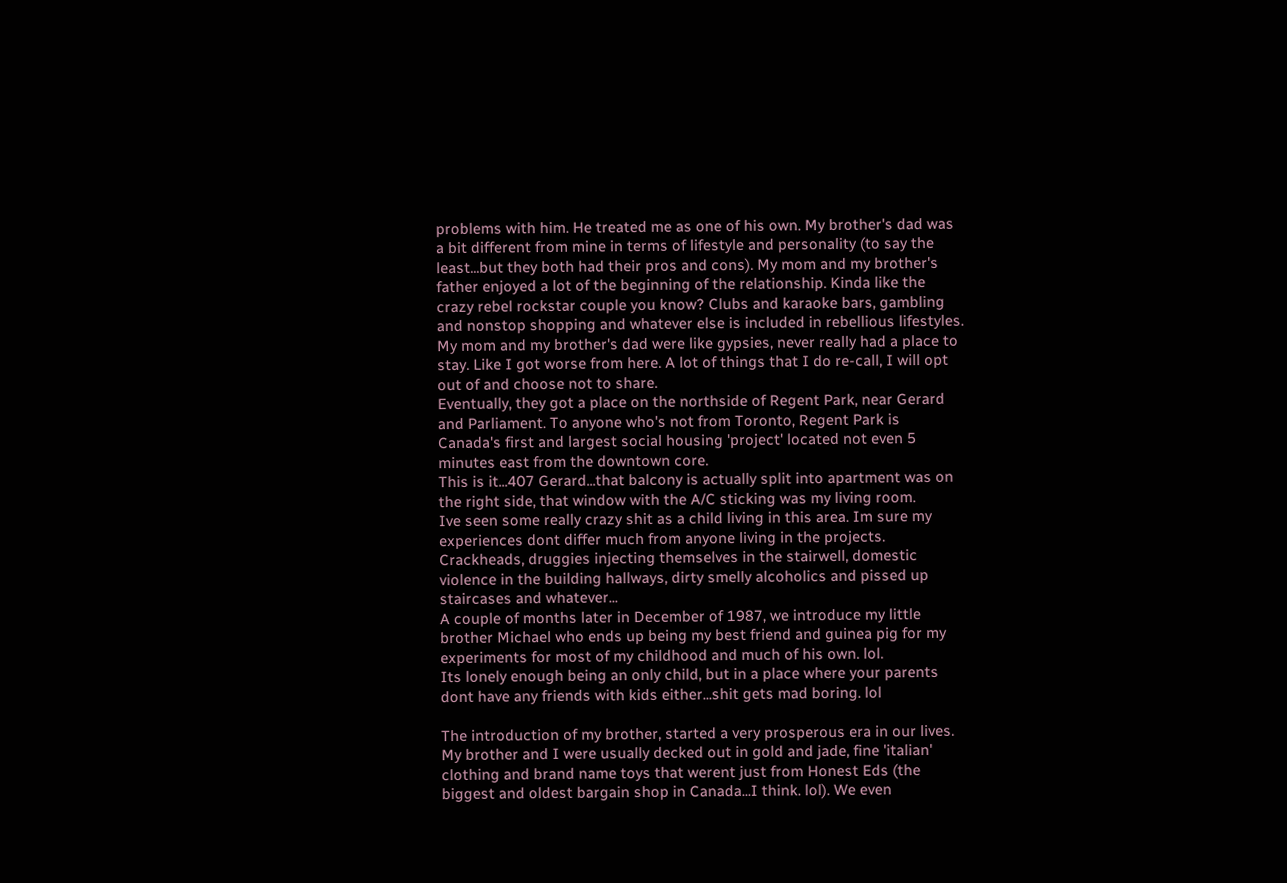problems with him. He treated me as one of his own. My brother's dad was a bit different from mine in terms of lifestyle and personality (to say the least...but they both had their pros and cons). My mom and my brother's father enjoyed a lot of the beginning of the relationship. Kinda like the crazy rebel rockstar couple you know? Clubs and karaoke bars, gambling and nonstop shopping and whatever else is included in rebellious lifestyles.
My mom and my brother's dad were like gypsies, never really had a place to stay. Like I got worse from here. A lot of things that I do re-call, I will opt out of and choose not to share.
Eventually, they got a place on the northside of Regent Park, near Gerard and Parliament. To anyone who's not from Toronto, Regent Park is Canada's first and largest social housing 'project' located not even 5 minutes east from the downtown core.
This is it...407 Gerard...that balcony is actually split into apartment was on the right side, that window with the A/C sticking was my living room.
Ive seen some really crazy shit as a child living in this area. Im sure my experiences dont differ much from anyone living in the projects. Crackheads, druggies injecting themselves in the stairwell, domestic violence in the building hallways, dirty smelly alcoholics and pissed up staircases and whatever...
A couple of months later in December of 1987, we introduce my little brother Michael who ends up being my best friend and guinea pig for my experiments for most of my childhood and much of his own. lol.
Its lonely enough being an only child, but in a place where your parents dont have any friends with kids either...shit gets mad boring. lol

The introduction of my brother, started a very prosperous era in our lives. My brother and I were usually decked out in gold and jade, fine 'italian' clothing and brand name toys that werent just from Honest Eds (the biggest and oldest bargain shop in Canada...I think. lol). We even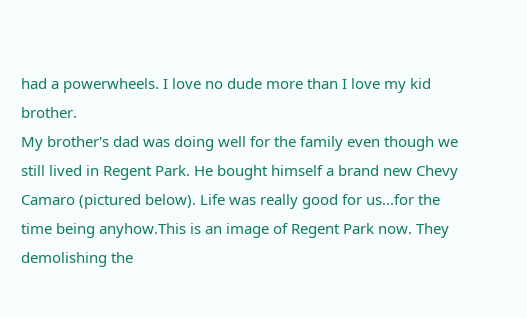had a powerwheels. I love no dude more than I love my kid brother.
My brother's dad was doing well for the family even though we still lived in Regent Park. He bought himself a brand new Chevy Camaro (pictured below). Life was really good for us...for the time being anyhow.This is an image of Regent Park now. They demolishing the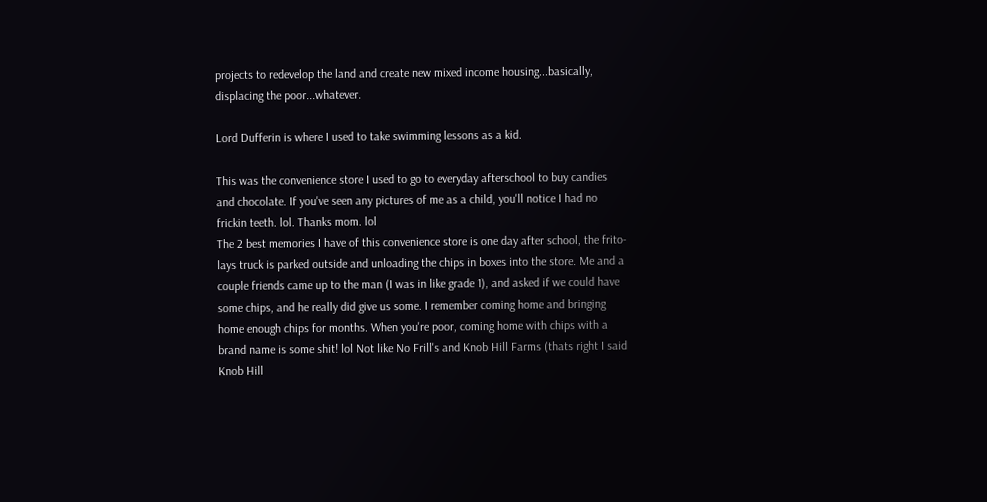projects to redevelop the land and create new mixed income housing...basically, displacing the poor...whatever.

Lord Dufferin is where I used to take swimming lessons as a kid.

This was the convenience store I used to go to everyday afterschool to buy candies and chocolate. If you've seen any pictures of me as a child, you'll notice I had no frickin teeth. lol. Thanks mom. lol
The 2 best memories I have of this convenience store is one day after school, the frito-lays truck is parked outside and unloading the chips in boxes into the store. Me and a couple friends came up to the man (I was in like grade 1), and asked if we could have some chips, and he really did give us some. I remember coming home and bringing home enough chips for months. When you're poor, coming home with chips with a brand name is some shit! lol Not like No Frill's and Knob Hill Farms (thats right I said Knob Hill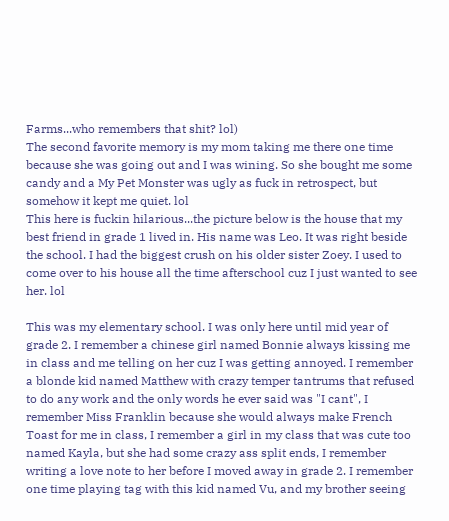Farms...who remembers that shit? lol)
The second favorite memory is my mom taking me there one time because she was going out and I was wining. So she bought me some candy and a My Pet Monster was ugly as fuck in retrospect, but somehow it kept me quiet. lol
This here is fuckin hilarious...the picture below is the house that my best friend in grade 1 lived in. His name was Leo. It was right beside the school. I had the biggest crush on his older sister Zoey. I used to come over to his house all the time afterschool cuz I just wanted to see her. lol

This was my elementary school. I was only here until mid year of grade 2. I remember a chinese girl named Bonnie always kissing me in class and me telling on her cuz I was getting annoyed. I remember a blonde kid named Matthew with crazy temper tantrums that refused to do any work and the only words he ever said was "I cant", I remember Miss Franklin because she would always make French Toast for me in class, I remember a girl in my class that was cute too named Kayla, but she had some crazy ass split ends, I remember writing a love note to her before I moved away in grade 2. I remember one time playing tag with this kid named Vu, and my brother seeing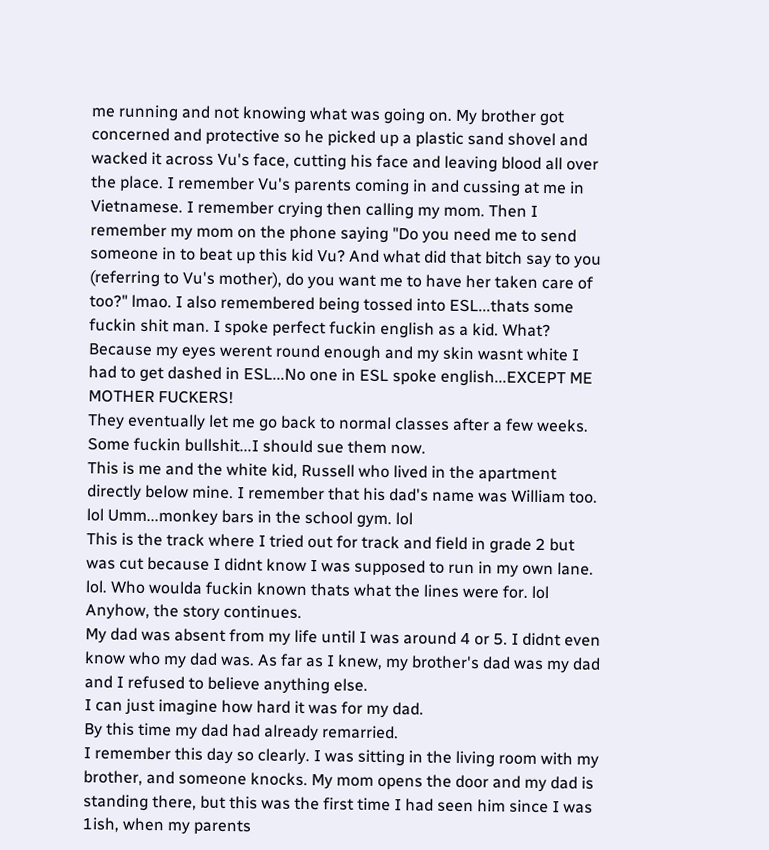me running and not knowing what was going on. My brother got concerned and protective so he picked up a plastic sand shovel and wacked it across Vu's face, cutting his face and leaving blood all over the place. I remember Vu's parents coming in and cussing at me in Vietnamese. I remember crying then calling my mom. Then I remember my mom on the phone saying "Do you need me to send someone in to beat up this kid Vu? And what did that bitch say to you (referring to Vu's mother), do you want me to have her taken care of too?" lmao. I also remembered being tossed into ESL...thats some fuckin shit man. I spoke perfect fuckin english as a kid. What? Because my eyes werent round enough and my skin wasnt white I had to get dashed in ESL...No one in ESL spoke english...EXCEPT ME MOTHER FUCKERS!
They eventually let me go back to normal classes after a few weeks. Some fuckin bullshit...I should sue them now.
This is me and the white kid, Russell who lived in the apartment directly below mine. I remember that his dad's name was William too. lol Umm...monkey bars in the school gym. lol
This is the track where I tried out for track and field in grade 2 but was cut because I didnt know I was supposed to run in my own lane. lol. Who woulda fuckin known thats what the lines were for. lol
Anyhow, the story continues.
My dad was absent from my life until I was around 4 or 5. I didnt even know who my dad was. As far as I knew, my brother's dad was my dad and I refused to believe anything else.
I can just imagine how hard it was for my dad.
By this time my dad had already remarried.
I remember this day so clearly. I was sitting in the living room with my brother, and someone knocks. My mom opens the door and my dad is standing there, but this was the first time I had seen him since I was 1ish, when my parents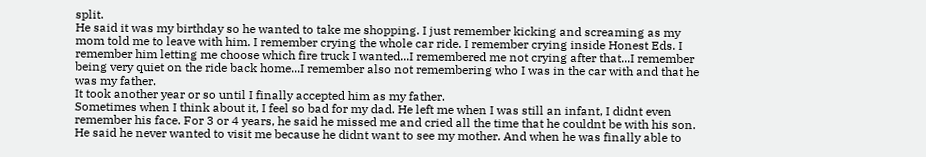split.
He said it was my birthday so he wanted to take me shopping. I just remember kicking and screaming as my mom told me to leave with him. I remember crying the whole car ride. I remember crying inside Honest Eds. I remember him letting me choose which fire truck I wanted...I remembered me not crying after that...I remember being very quiet on the ride back home...I remember also not remembering who I was in the car with and that he was my father.
It took another year or so until I finally accepted him as my father.
Sometimes when I think about it, I feel so bad for my dad. He left me when I was still an infant, I didnt even remember his face. For 3 or 4 years, he said he missed me and cried all the time that he couldnt be with his son. He said he never wanted to visit me because he didnt want to see my mother. And when he was finally able to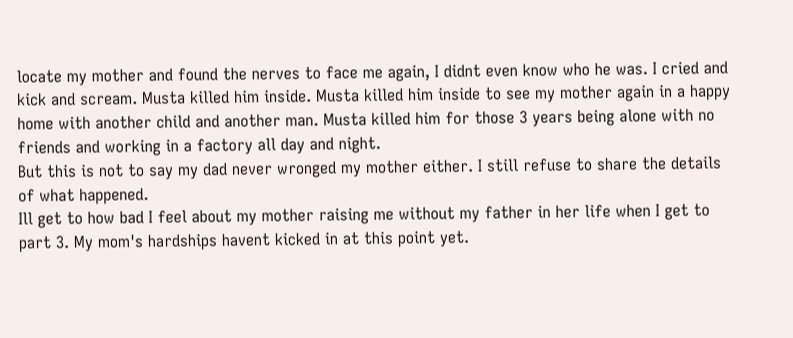locate my mother and found the nerves to face me again, I didnt even know who he was. I cried and kick and scream. Musta killed him inside. Musta killed him inside to see my mother again in a happy home with another child and another man. Musta killed him for those 3 years being alone with no friends and working in a factory all day and night.
But this is not to say my dad never wronged my mother either. I still refuse to share the details of what happened.
Ill get to how bad I feel about my mother raising me without my father in her life when I get to part 3. My mom's hardships havent kicked in at this point yet.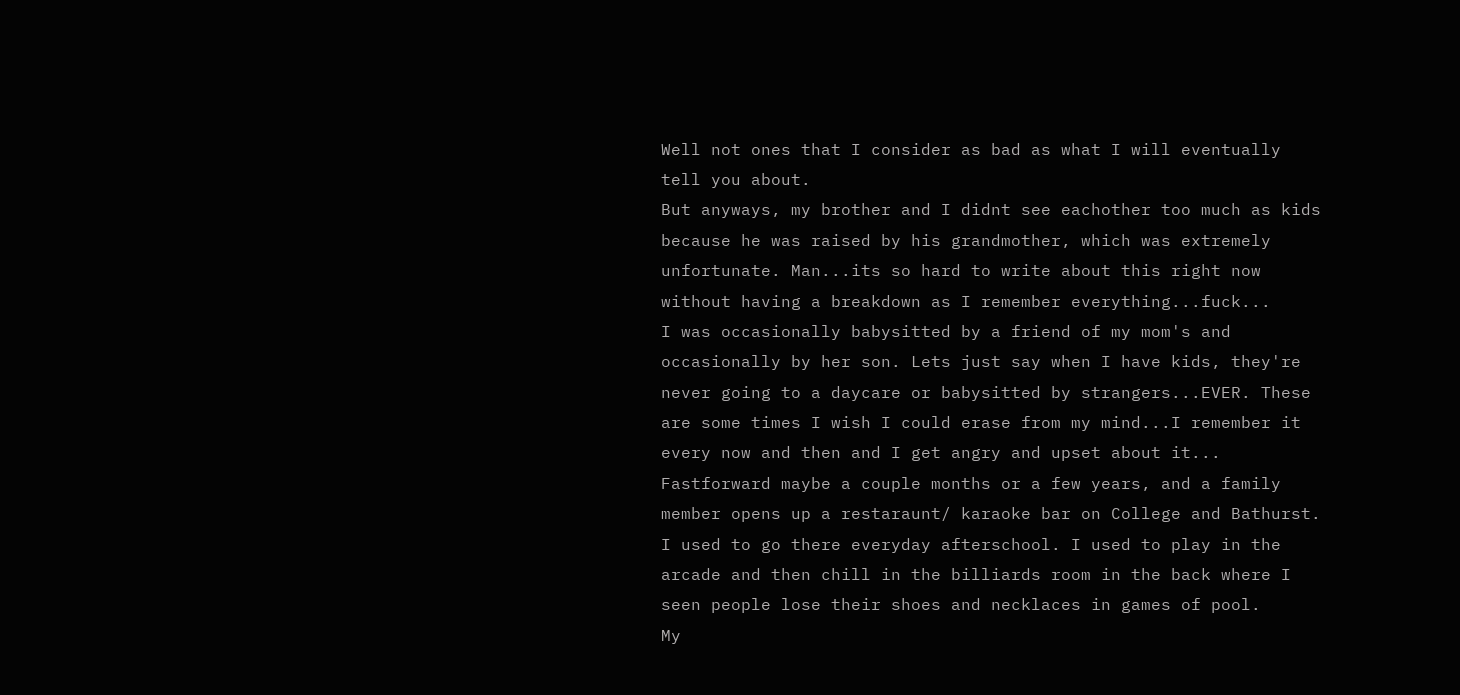Well not ones that I consider as bad as what I will eventually tell you about.
But anyways, my brother and I didnt see eachother too much as kids because he was raised by his grandmother, which was extremely unfortunate. Man...its so hard to write about this right now without having a breakdown as I remember everything...fuck...
I was occasionally babysitted by a friend of my mom's and occasionally by her son. Lets just say when I have kids, they're never going to a daycare or babysitted by strangers...EVER. These are some times I wish I could erase from my mind...I remember it every now and then and I get angry and upset about it...
Fastforward maybe a couple months or a few years, and a family member opens up a restaraunt/ karaoke bar on College and Bathurst. I used to go there everyday afterschool. I used to play in the arcade and then chill in the billiards room in the back where I seen people lose their shoes and necklaces in games of pool.
My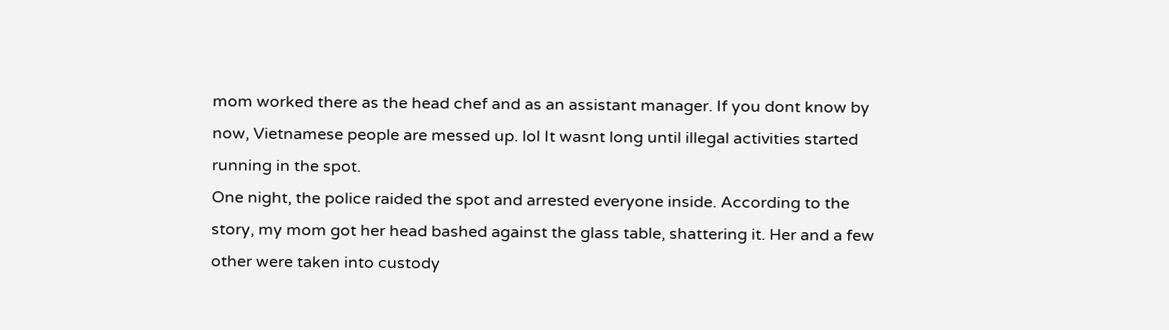mom worked there as the head chef and as an assistant manager. If you dont know by now, Vietnamese people are messed up. lol It wasnt long until illegal activities started running in the spot.
One night, the police raided the spot and arrested everyone inside. According to the story, my mom got her head bashed against the glass table, shattering it. Her and a few other were taken into custody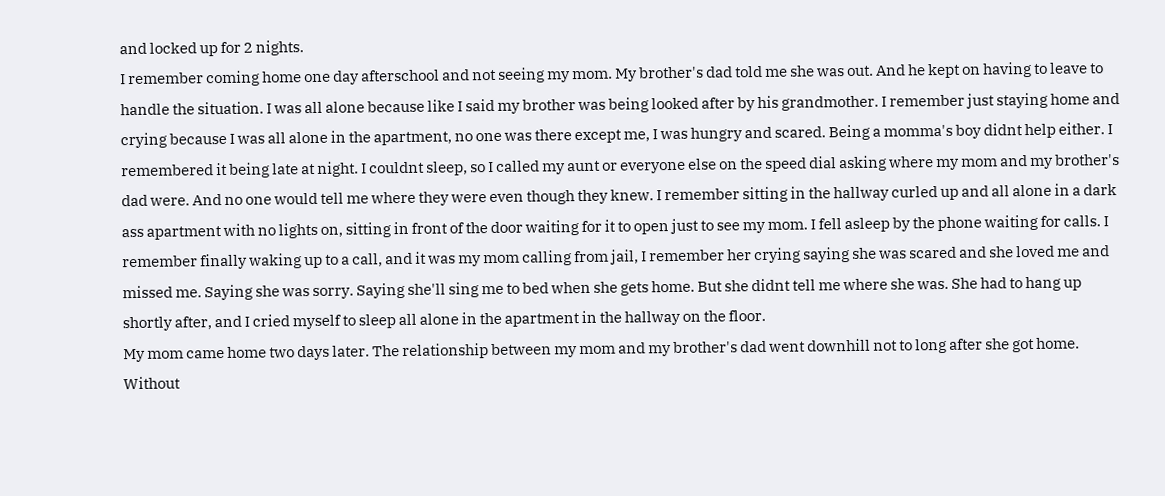and locked up for 2 nights.
I remember coming home one day afterschool and not seeing my mom. My brother's dad told me she was out. And he kept on having to leave to handle the situation. I was all alone because like I said my brother was being looked after by his grandmother. I remember just staying home and crying because I was all alone in the apartment, no one was there except me, I was hungry and scared. Being a momma's boy didnt help either. I remembered it being late at night. I couldnt sleep, so I called my aunt or everyone else on the speed dial asking where my mom and my brother's dad were. And no one would tell me where they were even though they knew. I remember sitting in the hallway curled up and all alone in a dark ass apartment with no lights on, sitting in front of the door waiting for it to open just to see my mom. I fell asleep by the phone waiting for calls. I remember finally waking up to a call, and it was my mom calling from jail, I remember her crying saying she was scared and she loved me and missed me. Saying she was sorry. Saying she'll sing me to bed when she gets home. But she didnt tell me where she was. She had to hang up shortly after, and I cried myself to sleep all alone in the apartment in the hallway on the floor.
My mom came home two days later. The relationship between my mom and my brother's dad went downhill not to long after she got home. Without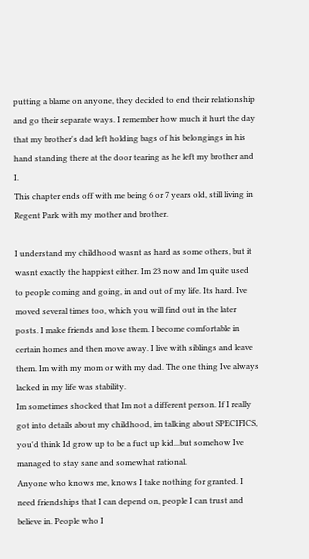putting a blame on anyone, they decided to end their relationship and go their separate ways. I remember how much it hurt the day that my brother's dad left holding bags of his belongings in his hand standing there at the door tearing as he left my brother and I.
This chapter ends off with me being 6 or 7 years old, still living in Regent Park with my mother and brother.

I understand my childhood wasnt as hard as some others, but it wasnt exactly the happiest either. Im 23 now and Im quite used to people coming and going, in and out of my life. Its hard. Ive moved several times too, which you will find out in the later posts. I make friends and lose them. I become comfortable in certain homes and then move away. I live with siblings and leave them. Im with my mom or with my dad. The one thing Ive always lacked in my life was stability.
Im sometimes shocked that Im not a different person. If I really got into details about my childhood, im talking about SPECIFICS, you'd think Id grow up to be a fuct up kid...but somehow Ive managed to stay sane and somewhat rational.
Anyone who knows me, knows I take nothing for granted. I need friendships that I can depend on, people I can trust and believe in. People who I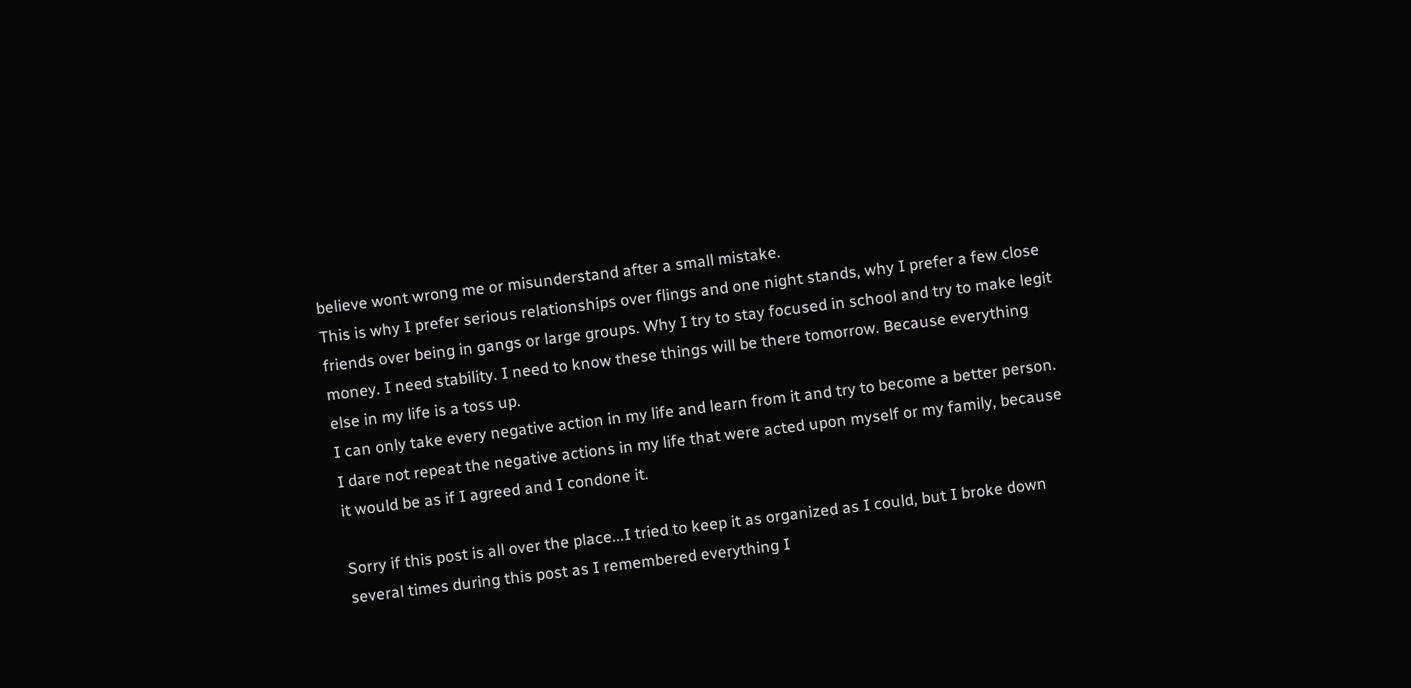believe wont wrong me or misunderstand after a small mistake.
This is why I prefer serious relationships over flings and one night stands, why I prefer a few close friends over being in gangs or large groups. Why I try to stay focused in school and try to make legit money. I need stability. I need to know these things will be there tomorrow. Because everything else in my life is a toss up.
I can only take every negative action in my life and learn from it and try to become a better person. I dare not repeat the negative actions in my life that were acted upon myself or my family, because it would be as if I agreed and I condone it.

Sorry if this post is all over the place...I tried to keep it as organized as I could, but I broke down several times during this post as I remembered everything I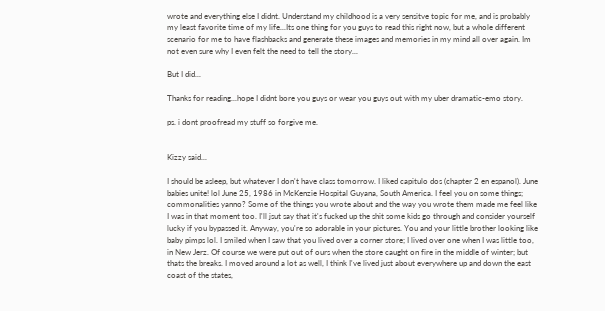wrote and everything else I didnt. Understand my childhood is a very sensitve topic for me, and is probably my least favorite time of my life...Its one thing for you guys to read this right now, but a whole different scenario for me to have flashbacks and generate these images and memories in my mind all over again. Im not even sure why I even felt the need to tell the story...

But I did...

Thanks for reading...hope I didnt bore you guys or wear you guys out with my uber dramatic-emo story.

ps. i dont proofread my stuff so forgive me.


Kizzy said...

I should be asleep, but whatever I don't have class tomorrow. I liked capitulo dos (chapter 2 en espanol). June babies unite! lol June 25, 1986 in McKenzie Hospital Guyana, South America. I feel you on some things; commonalities yanno? Some of the things you wrote about and the way you wrote them made me feel like I was in that moment too. I'll jsut say that it's fucked up the shit some kids go through and consider yourself lucky if you bypassed it. Anyway, you're so adorable in your pictures. You and your little brother looking like baby pimps lol. I smiled when I saw that you lived over a corner store; I lived over one when I was little too, in New Jerz. Of course we were put out of ours when the store caught on fire in the middle of winter; but thats the breaks. I moved around a lot as well, I think I've lived just about everywhere up and down the east coast of the states,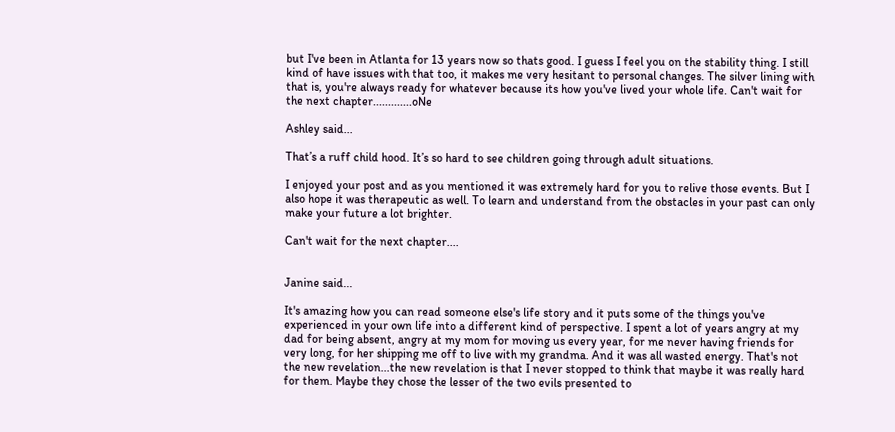but I've been in Atlanta for 13 years now so thats good. I guess I feel you on the stability thing. I still kind of have issues with that too, it makes me very hesitant to personal changes. The silver lining with that is, you're always ready for whatever because its how you've lived your whole life. Can't wait for the next chapter.............oNe

Ashley said...

That’s a ruff child hood. It’s so hard to see children going through adult situations.

I enjoyed your post and as you mentioned it was extremely hard for you to relive those events. But I also hope it was therapeutic as well. To learn and understand from the obstacles in your past can only make your future a lot brighter.

Can't wait for the next chapter....


Janine said...

It's amazing how you can read someone else's life story and it puts some of the things you've experienced in your own life into a different kind of perspective. I spent a lot of years angry at my dad for being absent, angry at my mom for moving us every year, for me never having friends for very long, for her shipping me off to live with my grandma. And it was all wasted energy. That's not the new revelation...the new revelation is that I never stopped to think that maybe it was really hard for them. Maybe they chose the lesser of the two evils presented to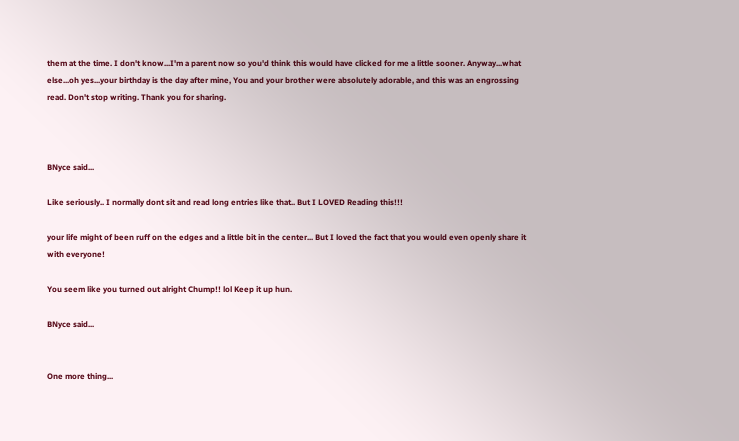them at the time. I don't know...I'm a parent now so you'd think this would have clicked for me a little sooner. Anyway...what else...oh yes...your birthday is the day after mine, You and your brother were absolutely adorable, and this was an engrossing read. Don't stop writing. Thank you for sharing.



BNyce said...

Like seriously.. I normally dont sit and read long entries like that.. But I LOVED Reading this!!!

your life might of been ruff on the edges and a little bit in the center... But I loved the fact that you would even openly share it with everyone!

You seem like you turned out alright Chump!! lol Keep it up hun.

BNyce said...


One more thing...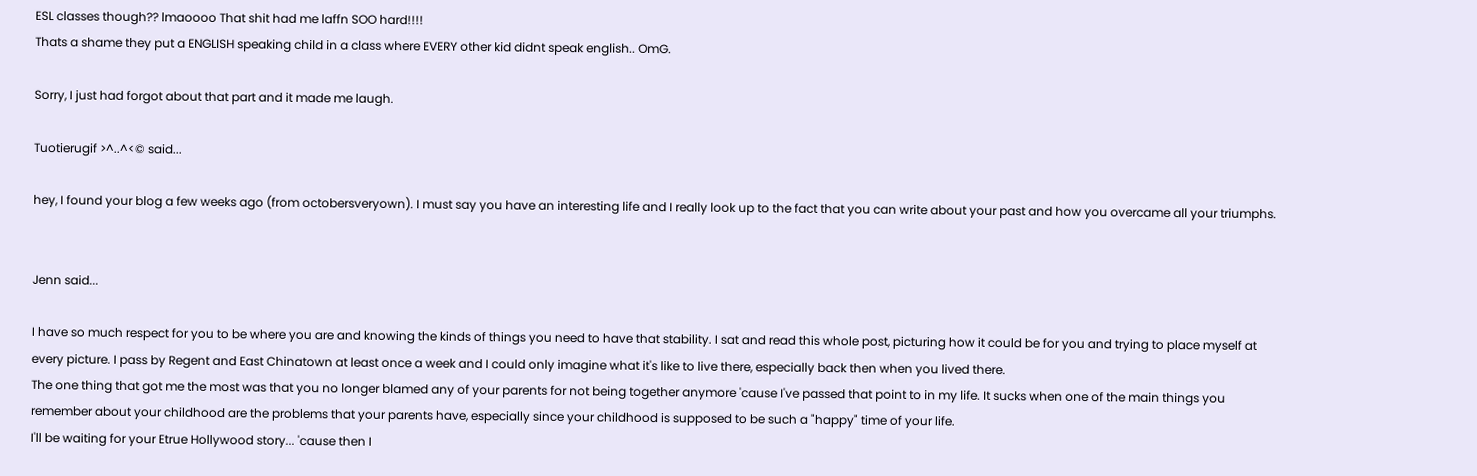ESL classes though?? lmaoooo That shit had me laffn SOO hard!!!!
Thats a shame they put a ENGLISH speaking child in a class where EVERY other kid didnt speak english.. OmG.

Sorry, I just had forgot about that part and it made me laugh.

Tuotierugif >^..^<© said...

hey, I found your blog a few weeks ago (from octobersveryown). I must say you have an interesting life and I really look up to the fact that you can write about your past and how you overcame all your triumphs.


Jenn said...

I have so much respect for you to be where you are and knowing the kinds of things you need to have that stability. I sat and read this whole post, picturing how it could be for you and trying to place myself at every picture. I pass by Regent and East Chinatown at least once a week and I could only imagine what it's like to live there, especially back then when you lived there.
The one thing that got me the most was that you no longer blamed any of your parents for not being together anymore 'cause I've passed that point to in my life. It sucks when one of the main things you remember about your childhood are the problems that your parents have, especially since your childhood is supposed to be such a "happy" time of your life.
I'll be waiting for your Etrue Hollywood story... 'cause then I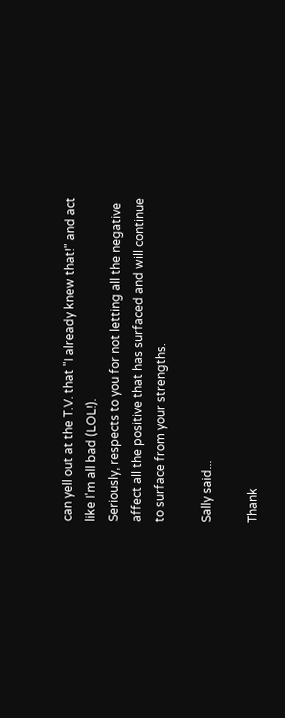can yell out at the T.V. that "I already knew that!" and act like I'm all bad (LOL!).
Seriously, respects to you for not letting all the negative affect all the positive that has surfaced and will continue to surface from your strengths.

Sally said...

Thank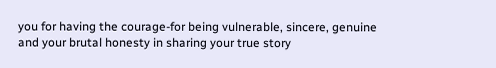you for having the courage-for being vulnerable, sincere, genuine and your brutal honesty in sharing your true story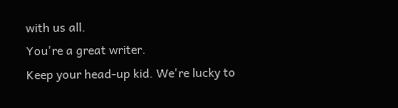with us all.
You're a great writer.
Keep your head-up kid. We're lucky to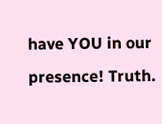have YOU in our presence! Truth.